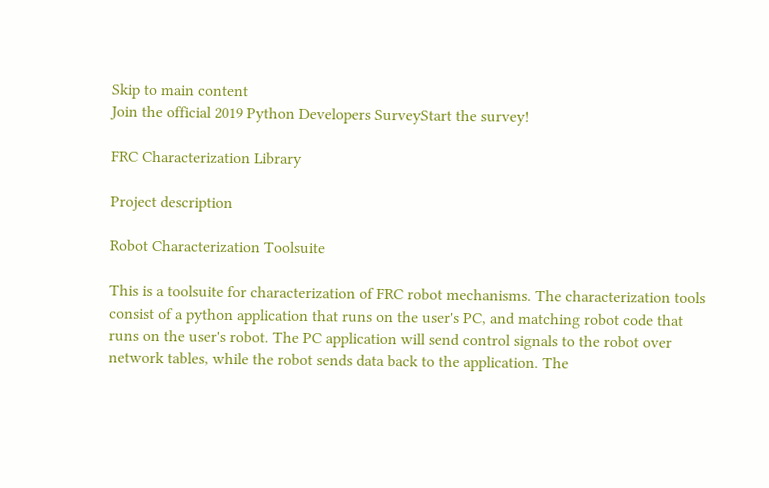Skip to main content
Join the official 2019 Python Developers SurveyStart the survey!

FRC Characterization Library

Project description

Robot Characterization Toolsuite

This is a toolsuite for characterization of FRC robot mechanisms. The characterization tools consist of a python application that runs on the user's PC, and matching robot code that runs on the user's robot. The PC application will send control signals to the robot over network tables, while the robot sends data back to the application. The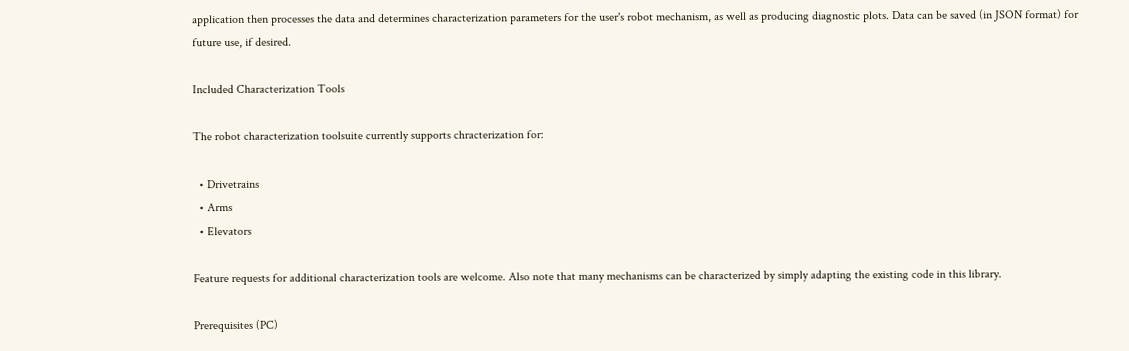application then processes the data and determines characterization parameters for the user's robot mechanism, as well as producing diagnostic plots. Data can be saved (in JSON format) for future use, if desired.

Included Characterization Tools

The robot characterization toolsuite currently supports chracterization for:

  • Drivetrains
  • Arms
  • Elevators

Feature requests for additional characterization tools are welcome. Also note that many mechanisms can be characterized by simply adapting the existing code in this library.

Prerequisites (PC)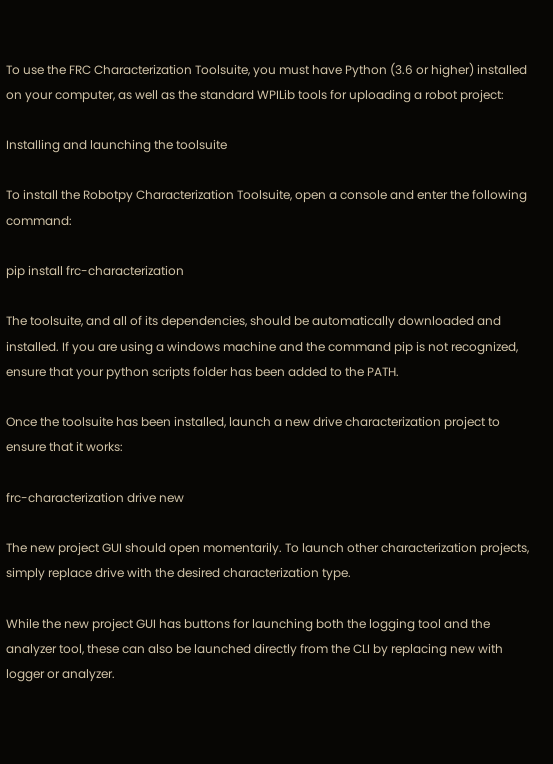To use the FRC Characterization Toolsuite, you must have Python (3.6 or higher) installed on your computer, as well as the standard WPILib tools for uploading a robot project:

Installing and launching the toolsuite

To install the Robotpy Characterization Toolsuite, open a console and enter the following command:

pip install frc-characterization

The toolsuite, and all of its dependencies, should be automatically downloaded and installed. If you are using a windows machine and the command pip is not recognized, ensure that your python scripts folder has been added to the PATH.

Once the toolsuite has been installed, launch a new drive characterization project to ensure that it works:

frc-characterization drive new

The new project GUI should open momentarily. To launch other characterization projects, simply replace drive with the desired characterization type.

While the new project GUI has buttons for launching both the logging tool and the analyzer tool, these can also be launched directly from the CLI by replacing new with logger or analyzer.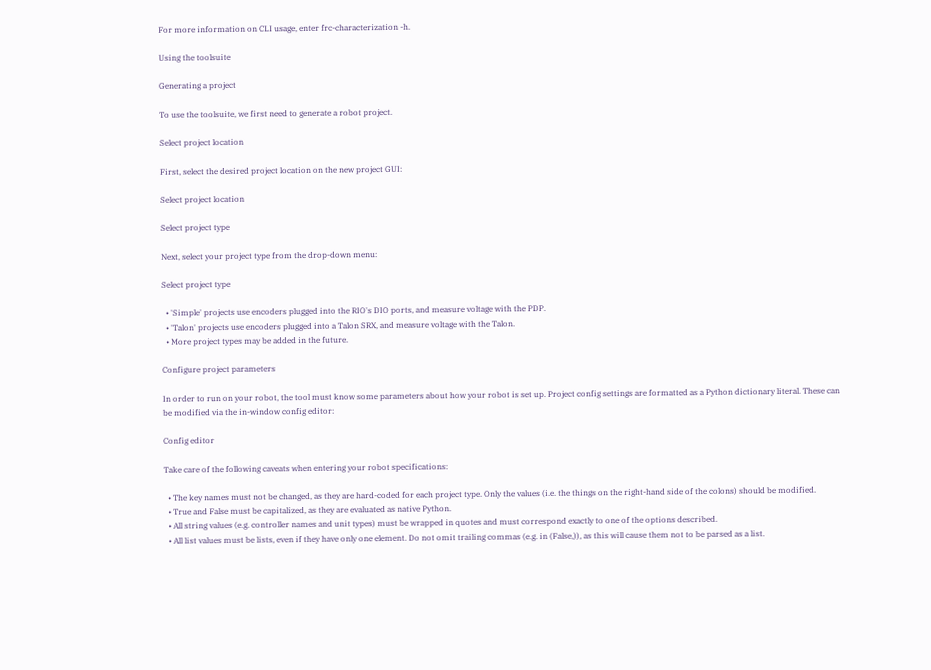For more information on CLI usage, enter frc-characterization -h.

Using the toolsuite

Generating a project

To use the toolsuite, we first need to generate a robot project.

Select project location

First, select the desired project location on the new project GUI:

Select project location

Select project type

Next, select your project type from the drop-down menu:

Select project type

  • 'Simple' projects use encoders plugged into the RIO's DIO ports, and measure voltage with the PDP.
  • 'Talon' projects use encoders plugged into a Talon SRX, and measure voltage with the Talon.
  • More project types may be added in the future.

Configure project parameters

In order to run on your robot, the tool must know some parameters about how your robot is set up. Project config settings are formatted as a Python dictionary literal. These can be modified via the in-window config editor:

Config editor

Take care of the following caveats when entering your robot specifications:

  • The key names must not be changed, as they are hard-coded for each project type. Only the values (i.e. the things on the right-hand side of the colons) should be modified.
  • True and False must be capitalized, as they are evaluated as native Python.
  • All string values (e.g. controller names and unit types) must be wrapped in quotes and must correspond exactly to one of the options described.
  • All list values must be lists, even if they have only one element. Do not omit trailing commas (e.g. in (False,)), as this will cause them not to be parsed as a list.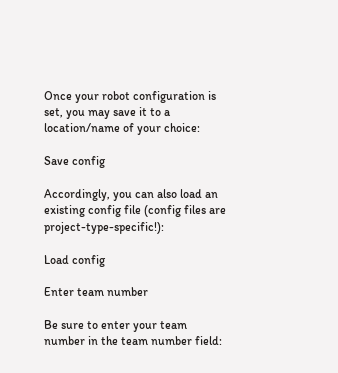Once your robot configuration is set, you may save it to a location/name of your choice:

Save config

Accordingly, you can also load an existing config file (config files are project-type-specific!):

Load config

Enter team number

Be sure to enter your team number in the team number field: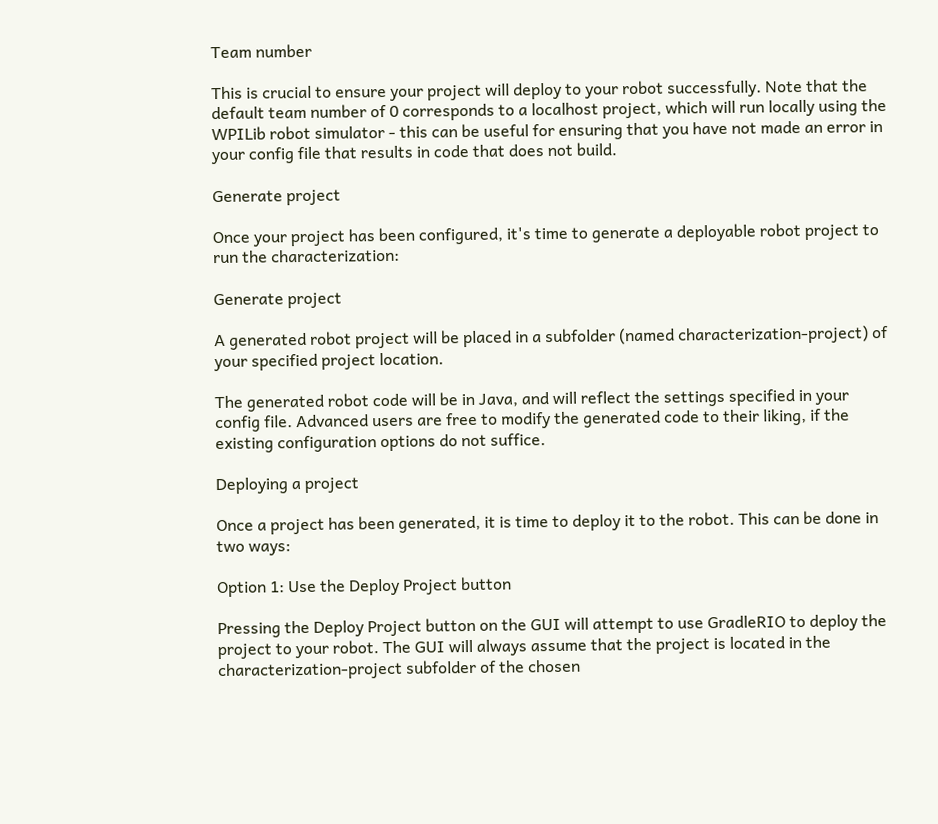Team number

This is crucial to ensure your project will deploy to your robot successfully. Note that the default team number of 0 corresponds to a localhost project, which will run locally using the WPILib robot simulator - this can be useful for ensuring that you have not made an error in your config file that results in code that does not build.

Generate project

Once your project has been configured, it's time to generate a deployable robot project to run the characterization:

Generate project

A generated robot project will be placed in a subfolder (named characterization-project) of your specified project location.

The generated robot code will be in Java, and will reflect the settings specified in your config file. Advanced users are free to modify the generated code to their liking, if the existing configuration options do not suffice.

Deploying a project

Once a project has been generated, it is time to deploy it to the robot. This can be done in two ways:

Option 1: Use the Deploy Project button

Pressing the Deploy Project button on the GUI will attempt to use GradleRIO to deploy the project to your robot. The GUI will always assume that the project is located in the characterization-project subfolder of the chosen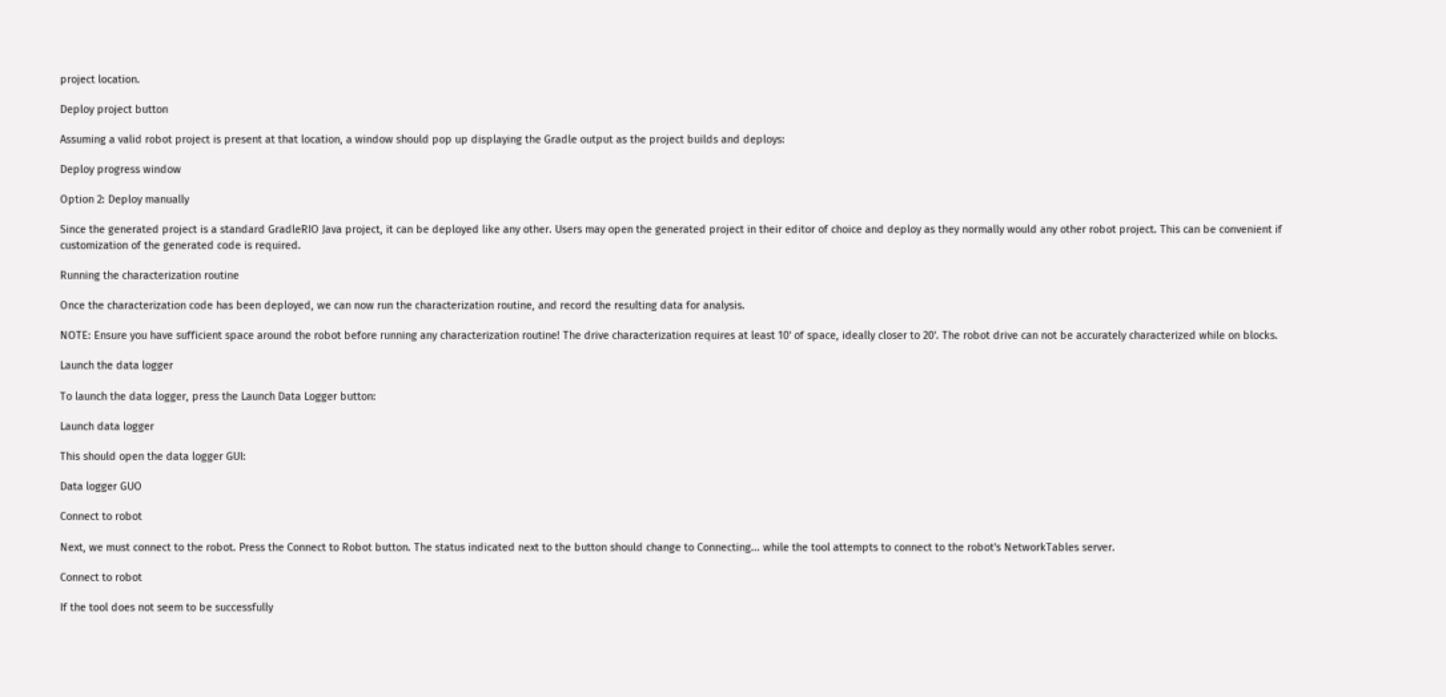project location.

Deploy project button

Assuming a valid robot project is present at that location, a window should pop up displaying the Gradle output as the project builds and deploys:

Deploy progress window

Option 2: Deploy manually

Since the generated project is a standard GradleRIO Java project, it can be deployed like any other. Users may open the generated project in their editor of choice and deploy as they normally would any other robot project. This can be convenient if customization of the generated code is required.

Running the characterization routine

Once the characterization code has been deployed, we can now run the characterization routine, and record the resulting data for analysis.

NOTE: Ensure you have sufficient space around the robot before running any characterization routine! The drive characterization requires at least 10' of space, ideally closer to 20'. The robot drive can not be accurately characterized while on blocks.

Launch the data logger

To launch the data logger, press the Launch Data Logger button:

Launch data logger

This should open the data logger GUI:

Data logger GUO

Connect to robot

Next, we must connect to the robot. Press the Connect to Robot button. The status indicated next to the button should change to Connecting... while the tool attempts to connect to the robot's NetworkTables server.

Connect to robot

If the tool does not seem to be successfully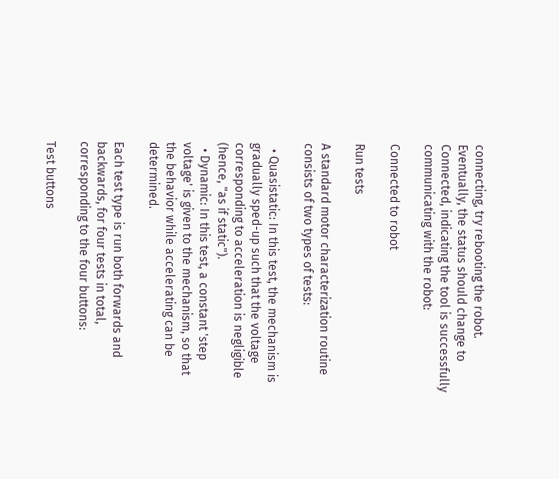connecting, try rebooting the robot. Eventually, the status should change to Connected, indicating the tool is successfully communicating with the robot:

Connected to robot

Run tests

A standard motor characterization routine consists of two types of tests:

  • Quasistatic: In this test, the mechanism is gradually sped-up such that the voltage corresponding to acceleration is negligible (hence, "as if static").
  • Dynamic: In this test, a constant 'step voltage' is given to the mechanism, so that the behavior while accelerating can be determined.

Each test type is run both forwards and backwards, for four tests in total, corresponding to the four buttons:

Test buttons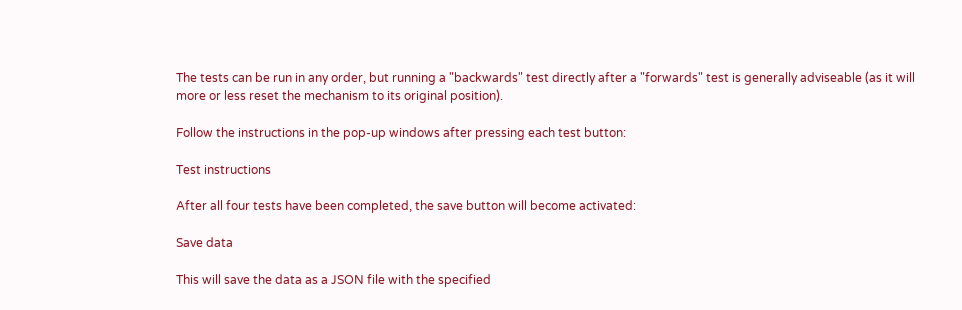The tests can be run in any order, but running a "backwards" test directly after a "forwards" test is generally adviseable (as it will more or less reset the mechanism to its original position).

Follow the instructions in the pop-up windows after pressing each test button:

Test instructions

After all four tests have been completed, the save button will become activated:

Save data

This will save the data as a JSON file with the specified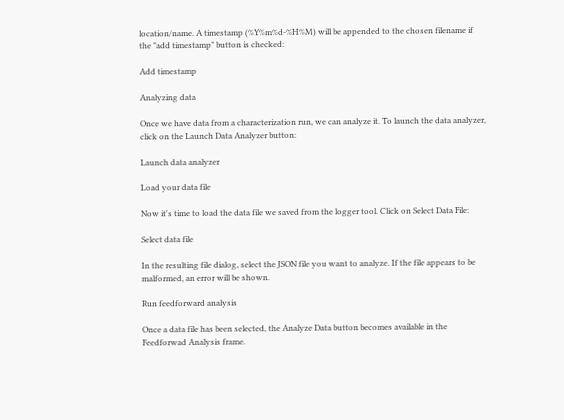location/name. A timestamp (%Y%m%d-%H%M) will be appended to the chosen filename if the "add timestamp" button is checked:

Add timestamp

Analyzing data

Once we have data from a characterization run, we can analyze it. To launch the data analyzer, click on the Launch Data Analyzer button:

Launch data analyzer

Load your data file

Now it's time to load the data file we saved from the logger tool. Click on Select Data File:

Select data file

In the resulting file dialog, select the JSON file you want to analyze. If the file appears to be malformed, an error will be shown.

Run feedforward analysis

Once a data file has been selected, the Analyze Data button becomes available in the Feedforwad Analysis frame.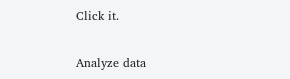Click it.

Analyze data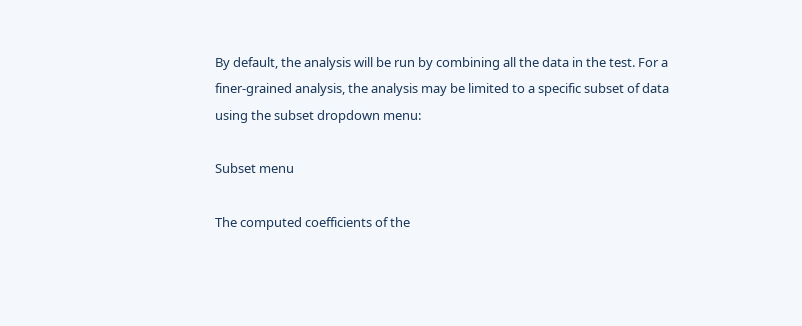By default, the analysis will be run by combining all the data in the test. For a finer-grained analysis, the analysis may be limited to a specific subset of data using the subset dropdown menu:

Subset menu

The computed coefficients of the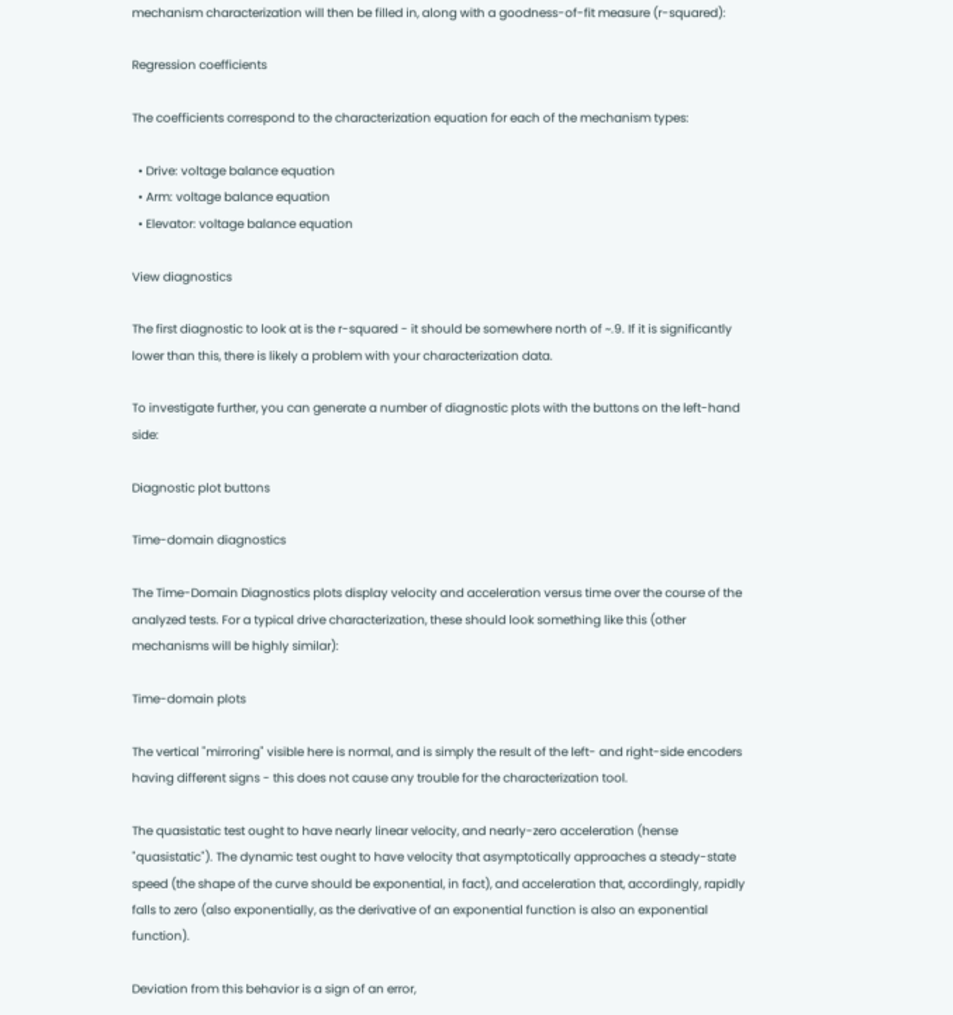mechanism characterization will then be filled in, along with a goodness-of-fit measure (r-squared):

Regression coefficients

The coefficients correspond to the characterization equation for each of the mechanism types:

  • Drive: voltage balance equation
  • Arm: voltage balance equation
  • Elevator: voltage balance equation

View diagnostics

The first diagnostic to look at is the r-squared - it should be somewhere north of ~.9. If it is significantly lower than this, there is likely a problem with your characterization data.

To investigate further, you can generate a number of diagnostic plots with the buttons on the left-hand side:

Diagnostic plot buttons

Time-domain diagnostics

The Time-Domain Diagnostics plots display velocity and acceleration versus time over the course of the analyzed tests. For a typical drive characterization, these should look something like this (other mechanisms will be highly similar):

Time-domain plots

The vertical "mirroring" visible here is normal, and is simply the result of the left- and right-side encoders having different signs - this does not cause any trouble for the characterization tool.

The quasistatic test ought to have nearly linear velocity, and nearly-zero acceleration (hense "quasistatic"). The dynamic test ought to have velocity that asymptotically approaches a steady-state speed (the shape of the curve should be exponential, in fact), and acceleration that, accordingly, rapidly falls to zero (also exponentially, as the derivative of an exponential function is also an exponential function).

Deviation from this behavior is a sign of an error,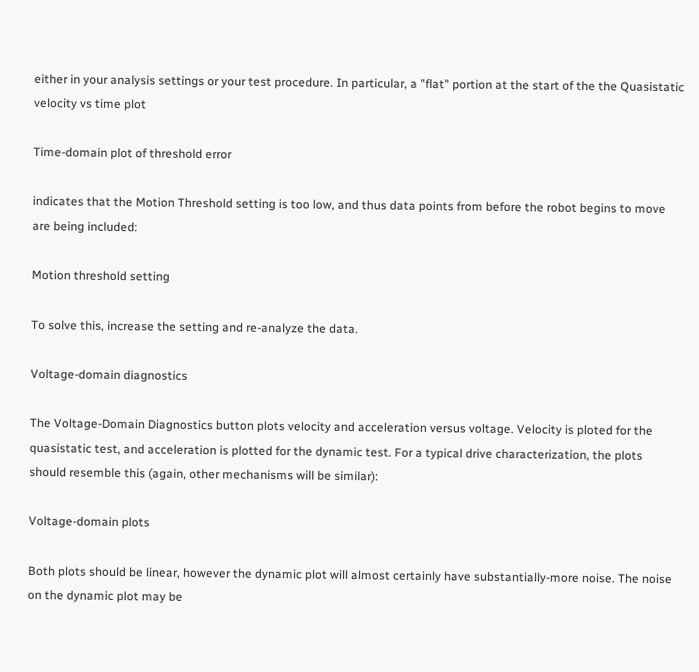either in your analysis settings or your test procedure. In particular, a "flat" portion at the start of the the Quasistatic velocity vs time plot

Time-domain plot of threshold error

indicates that the Motion Threshold setting is too low, and thus data points from before the robot begins to move are being included:

Motion threshold setting

To solve this, increase the setting and re-analyze the data.

Voltage-domain diagnostics

The Voltage-Domain Diagnostics button plots velocity and acceleration versus voltage. Velocity is ploted for the quasistatic test, and acceleration is plotted for the dynamic test. For a typical drive characterization, the plots should resemble this (again, other mechanisms will be similar):

Voltage-domain plots

Both plots should be linear, however the dynamic plot will almost certainly have substantially-more noise. The noise on the dynamic plot may be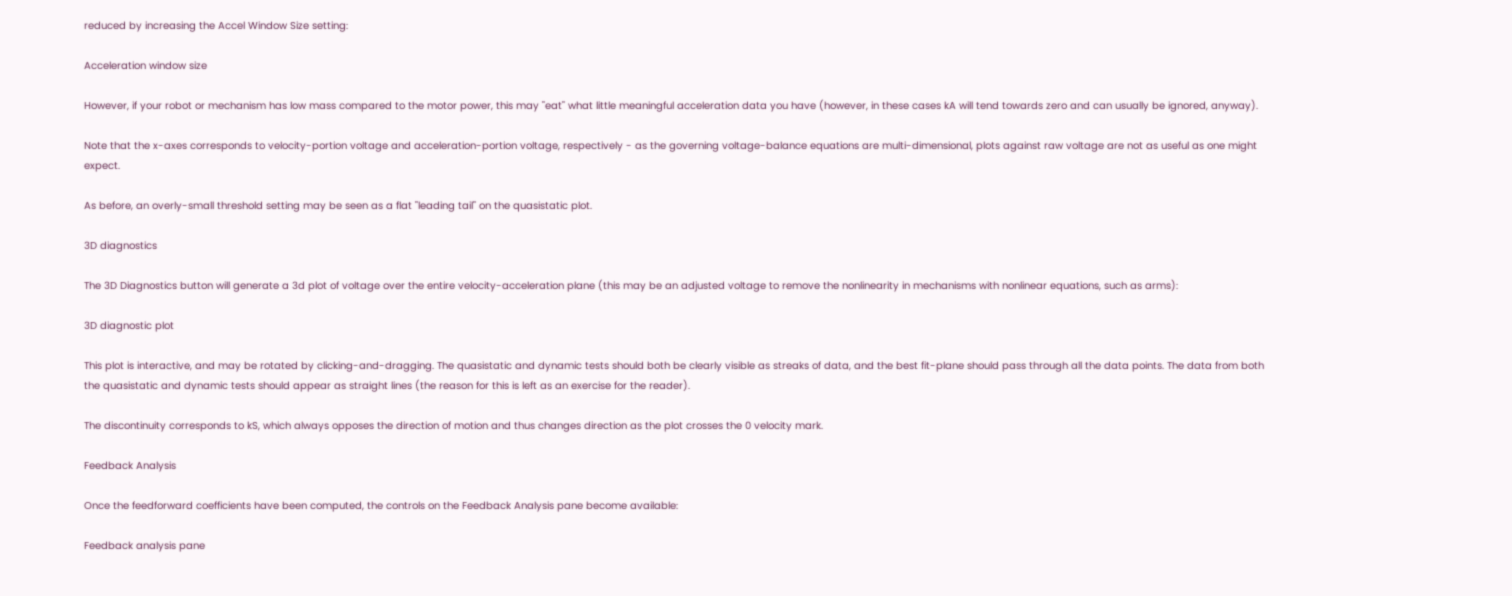reduced by increasing the Accel Window Size setting:

Acceleration window size

However, if your robot or mechanism has low mass compared to the motor power, this may "eat" what little meaningful acceleration data you have (however, in these cases kA will tend towards zero and can usually be ignored, anyway).

Note that the x-axes corresponds to velocity-portion voltage and acceleration-portion voltage, respectively - as the governing voltage-balance equations are multi-dimensional, plots against raw voltage are not as useful as one might expect.

As before, an overly-small threshold setting may be seen as a flat "leading tail" on the quasistatic plot.

3D diagnostics

The 3D Diagnostics button will generate a 3d plot of voltage over the entire velocity-acceleration plane (this may be an adjusted voltage to remove the nonlinearity in mechanisms with nonlinear equations, such as arms):

3D diagnostic plot

This plot is interactive, and may be rotated by clicking-and-dragging. The quasistatic and dynamic tests should both be clearly visible as streaks of data, and the best fit-plane should pass through all the data points. The data from both the quasistatic and dynamic tests should appear as straight lines (the reason for this is left as an exercise for the reader).

The discontinuity corresponds to kS, which always opposes the direction of motion and thus changes direction as the plot crosses the 0 velocity mark.

Feedback Analysis

Once the feedforward coefficients have been computed, the controls on the Feedback Analysis pane become available:

Feedback analysis pane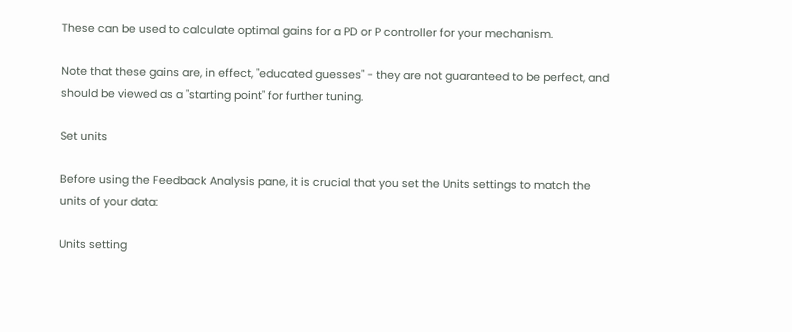These can be used to calculate optimal gains for a PD or P controller for your mechanism.

Note that these gains are, in effect, "educated guesses" - they are not guaranteed to be perfect, and should be viewed as a "starting point" for further tuning.

Set units

Before using the Feedback Analysis pane, it is crucial that you set the Units settings to match the units of your data:

Units setting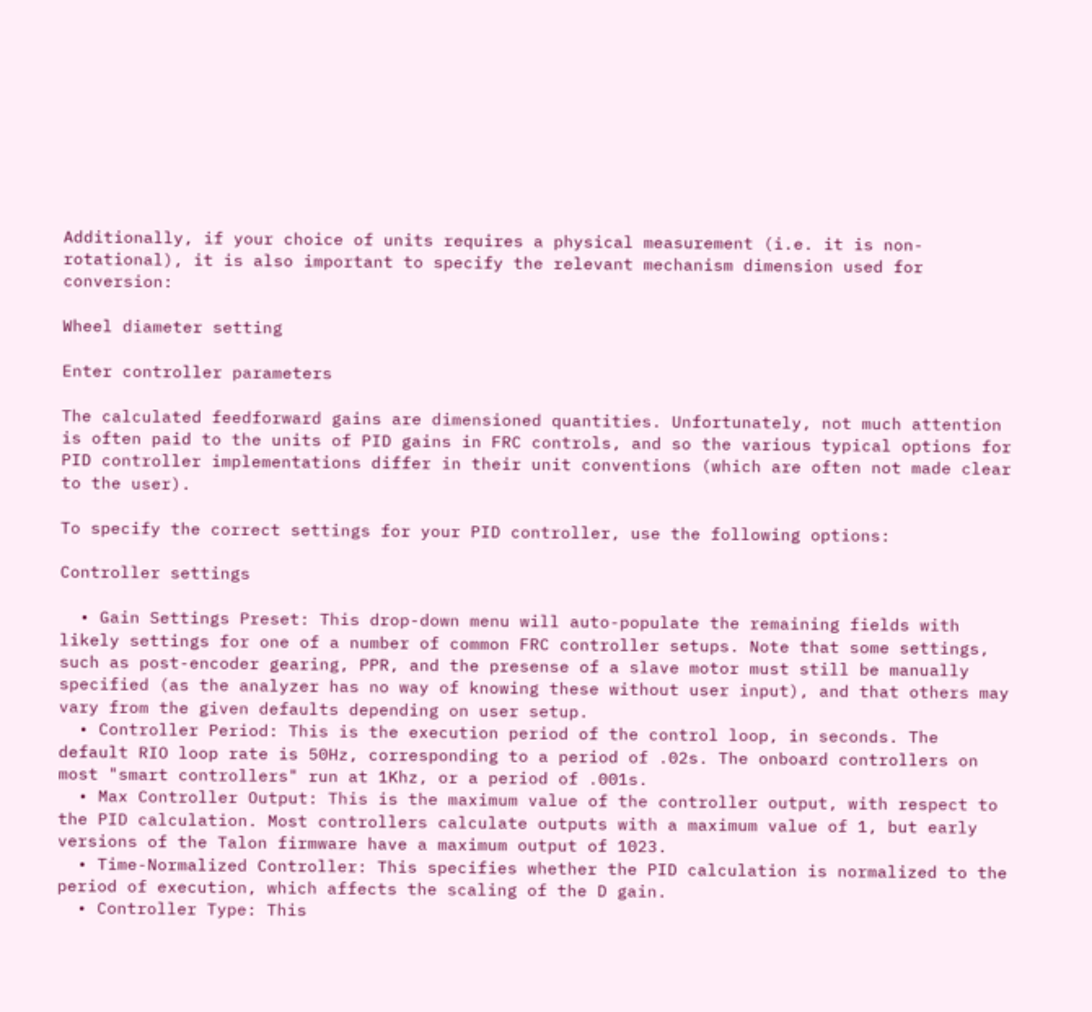Additionally, if your choice of units requires a physical measurement (i.e. it is non-rotational), it is also important to specify the relevant mechanism dimension used for conversion:

Wheel diameter setting

Enter controller parameters

The calculated feedforward gains are dimensioned quantities. Unfortunately, not much attention is often paid to the units of PID gains in FRC controls, and so the various typical options for PID controller implementations differ in their unit conventions (which are often not made clear to the user).

To specify the correct settings for your PID controller, use the following options:

Controller settings

  • Gain Settings Preset: This drop-down menu will auto-populate the remaining fields with likely settings for one of a number of common FRC controller setups. Note that some settings, such as post-encoder gearing, PPR, and the presense of a slave motor must still be manually specified (as the analyzer has no way of knowing these without user input), and that others may vary from the given defaults depending on user setup.
  • Controller Period: This is the execution period of the control loop, in seconds. The default RIO loop rate is 50Hz, corresponding to a period of .02s. The onboard controllers on most "smart controllers" run at 1Khz, or a period of .001s.
  • Max Controller Output: This is the maximum value of the controller output, with respect to the PID calculation. Most controllers calculate outputs with a maximum value of 1, but early versions of the Talon firmware have a maximum output of 1023.
  • Time-Normalized Controller: This specifies whether the PID calculation is normalized to the period of execution, which affects the scaling of the D gain.
  • Controller Type: This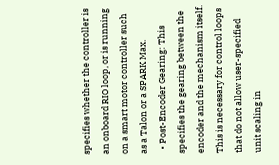specifies whether the controller is an onboard RIO loop, or is running on a smart motor controller such as a Talon or a SPARK Max.
  • Post-Encoder Gearing: This specifies the gearing between the encoder and the mechanism itself. This is necessary for control loops that do not allow user-specified unit scaling in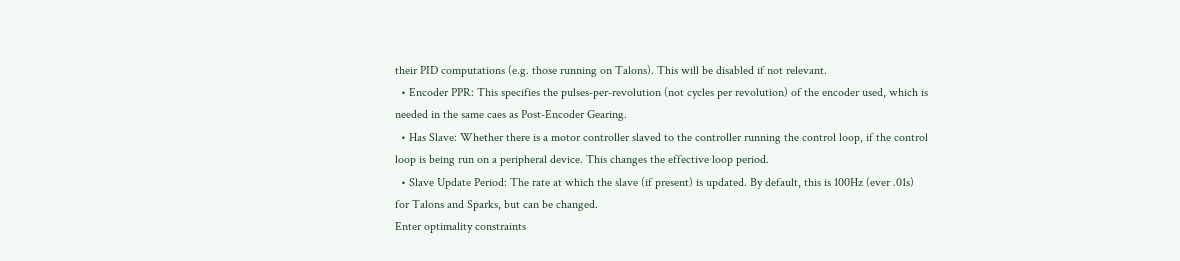their PID computations (e.g. those running on Talons). This will be disabled if not relevant.
  • Encoder PPR: This specifies the pulses-per-revolution (not cycles per revolution) of the encoder used, which is needed in the same caes as Post-Encoder Gearing.
  • Has Slave: Whether there is a motor controller slaved to the controller running the control loop, if the control loop is being run on a peripheral device. This changes the effective loop period.
  • Slave Update Period: The rate at which the slave (if present) is updated. By default, this is 100Hz (ever .01s) for Talons and Sparks, but can be changed.
Enter optimality constraints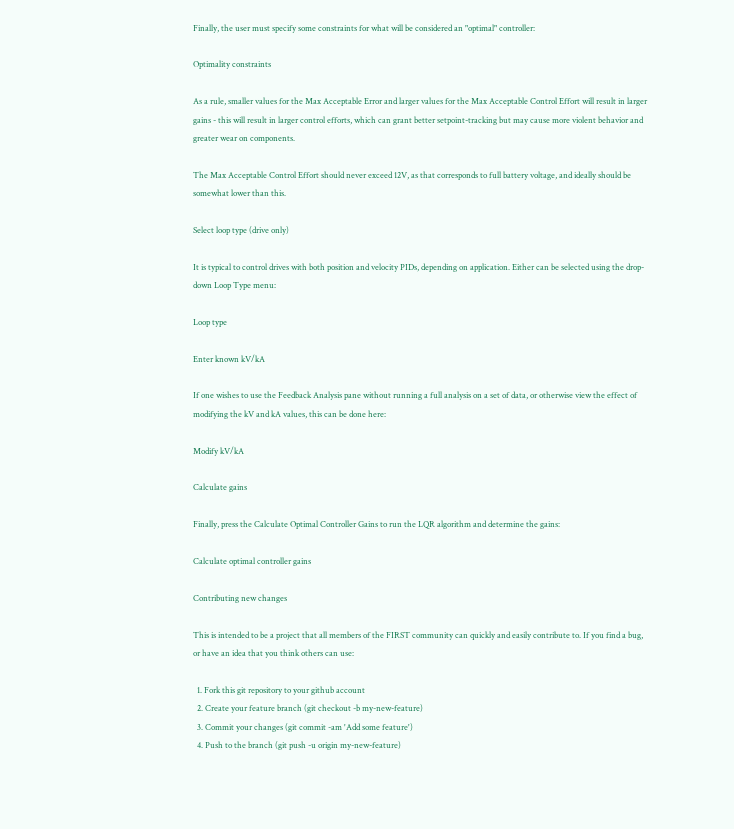Finally, the user must specify some constraints for what will be considered an "optimal" controller:

Optimality constraints

As a rule, smaller values for the Max Acceptable Error and larger values for the Max Acceptable Control Effort will result in larger gains - this will result in larger control efforts, which can grant better setpoint-tracking but may cause more violent behavior and greater wear on components.

The Max Acceptable Control Effort should never exceed 12V, as that corresponds to full battery voltage, and ideally should be somewhat lower than this.

Select loop type (drive only)

It is typical to control drives with both position and velocity PIDs, depending on application. Either can be selected using the drop-down Loop Type menu:

Loop type

Enter known kV/kA

If one wishes to use the Feedback Analysis pane without running a full analysis on a set of data, or otherwise view the effect of modifying the kV and kA values, this can be done here:

Modify kV/kA

Calculate gains

Finally, press the Calculate Optimal Controller Gains to run the LQR algorithm and determine the gains:

Calculate optimal controller gains

Contributing new changes

This is intended to be a project that all members of the FIRST community can quickly and easily contribute to. If you find a bug, or have an idea that you think others can use:

  1. Fork this git repository to your github account
  2. Create your feature branch (git checkout -b my-new-feature)
  3. Commit your changes (git commit -am 'Add some feature')
  4. Push to the branch (git push -u origin my-new-feature)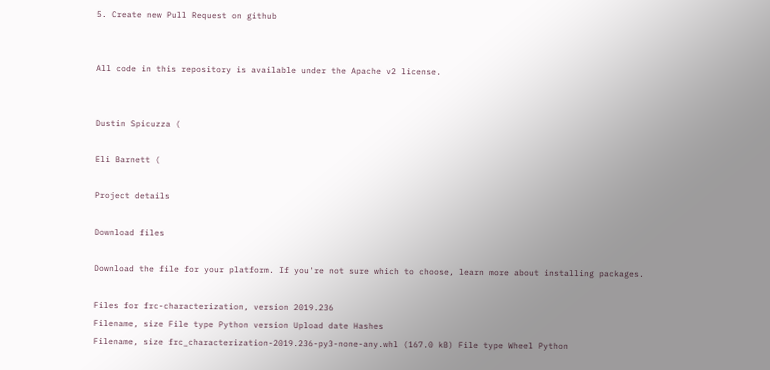5. Create new Pull Request on github


All code in this repository is available under the Apache v2 license.


Dustin Spicuzza (

Eli Barnett (

Project details

Download files

Download the file for your platform. If you're not sure which to choose, learn more about installing packages.

Files for frc-characterization, version 2019.236
Filename, size File type Python version Upload date Hashes
Filename, size frc_characterization-2019.236-py3-none-any.whl (167.0 kB) File type Wheel Python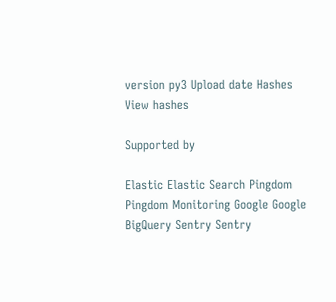version py3 Upload date Hashes View hashes

Supported by

Elastic Elastic Search Pingdom Pingdom Monitoring Google Google BigQuery Sentry Sentry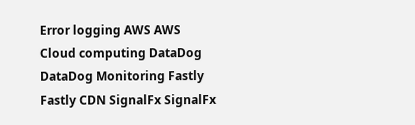Error logging AWS AWS Cloud computing DataDog DataDog Monitoring Fastly Fastly CDN SignalFx SignalFx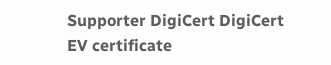Supporter DigiCert DigiCert EV certificate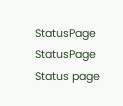StatusPage StatusPage Status page